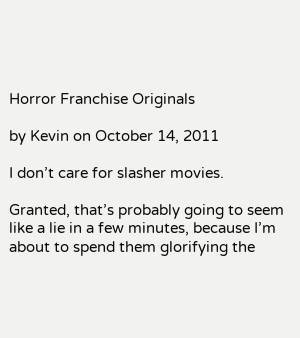Horror Franchise Originals

by Kevin on October 14, 2011

I don’t care for slasher movies.

Granted, that’s probably going to seem like a lie in a few minutes, because I’m about to spend them glorifying the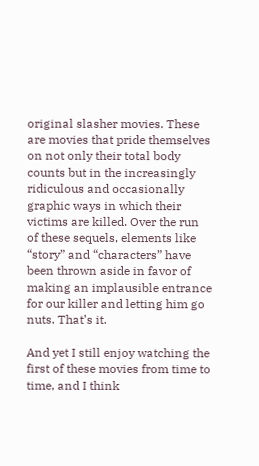original slasher movies. These are movies that pride themselves on not only their total body counts but in the increasingly ridiculous and occasionally graphic ways in which their victims are killed. Over the run of these sequels, elements like “story” and “characters” have been thrown aside in favor of making an implausible entrance for our killer and letting him go nuts. That’s it.

And yet I still enjoy watching the first of these movies from time to time, and I think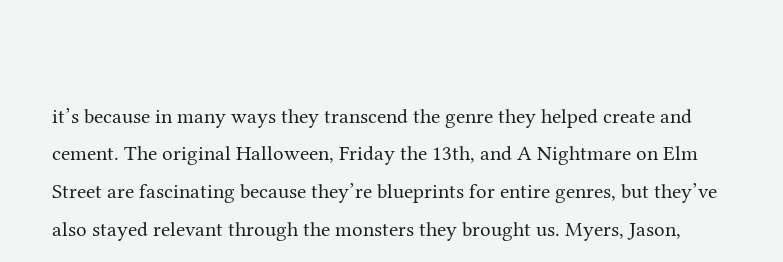it’s because in many ways they transcend the genre they helped create and cement. The original Halloween, Friday the 13th, and A Nightmare on Elm Street are fascinating because they’re blueprints for entire genres, but they’ve also stayed relevant through the monsters they brought us. Myers, Jason,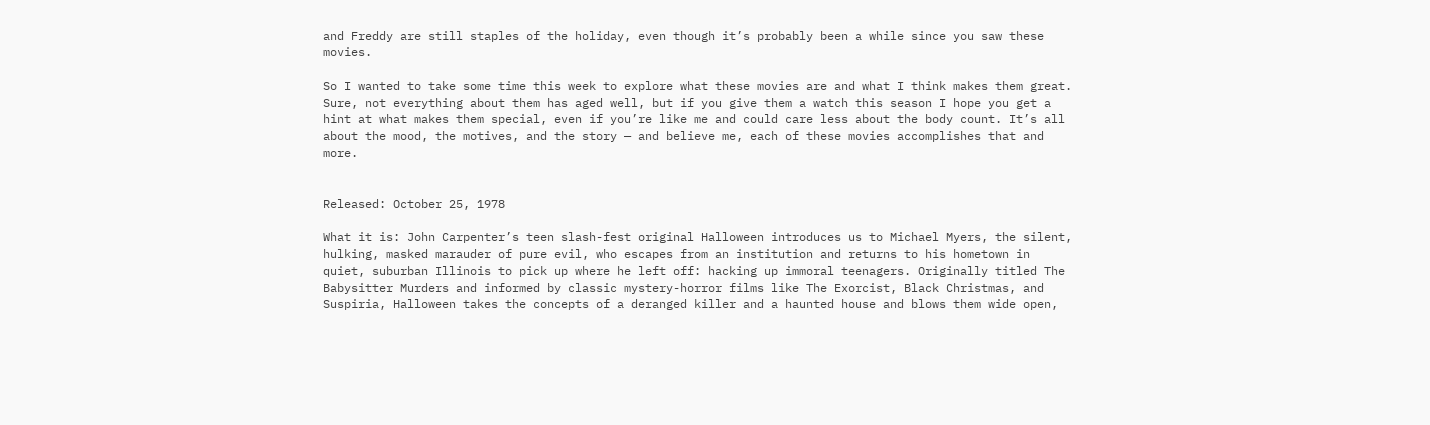and Freddy are still staples of the holiday, even though it’s probably been a while since you saw these movies.

So I wanted to take some time this week to explore what these movies are and what I think makes them great. Sure, not everything about them has aged well, but if you give them a watch this season I hope you get a hint at what makes them special, even if you’re like me and could care less about the body count. It’s all about the mood, the motives, and the story — and believe me, each of these movies accomplishes that and more.


Released: October 25, 1978

What it is: John Carpenter’s teen slash-fest original Halloween introduces us to Michael Myers, the silent, hulking, masked marauder of pure evil, who escapes from an institution and returns to his hometown in quiet, suburban Illinois to pick up where he left off: hacking up immoral teenagers. Originally titled The Babysitter Murders and informed by classic mystery-horror films like The Exorcist, Black Christmas, and Suspiria, Halloween takes the concepts of a deranged killer and a haunted house and blows them wide open,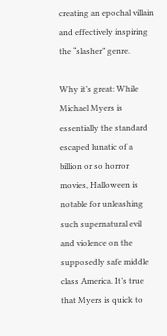creating an epochal villain and effectively inspiring the “slasher” genre.

Why it’s great: While Michael Myers is essentially the standard escaped lunatic of a billion or so horror movies, Halloween is notable for unleashing such supernatural evil and violence on the supposedly safe middle class America. It’s true that Myers is quick to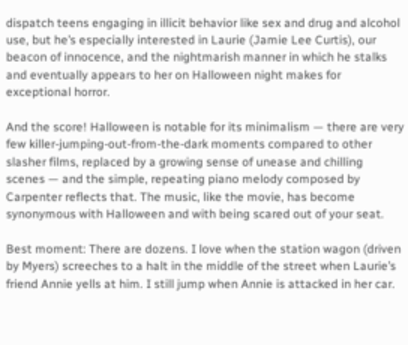dispatch teens engaging in illicit behavior like sex and drug and alcohol use, but he’s especially interested in Laurie (Jamie Lee Curtis), our beacon of innocence, and the nightmarish manner in which he stalks and eventually appears to her on Halloween night makes for exceptional horror.

And the score! Halloween is notable for its minimalism — there are very few killer-jumping-out-from-the-dark moments compared to other slasher films, replaced by a growing sense of unease and chilling scenes — and the simple, repeating piano melody composed by Carpenter reflects that. The music, like the movie, has become synonymous with Halloween and with being scared out of your seat.

Best moment: There are dozens. I love when the station wagon (driven by Myers) screeches to a halt in the middle of the street when Laurie’s friend Annie yells at him. I still jump when Annie is attacked in her car.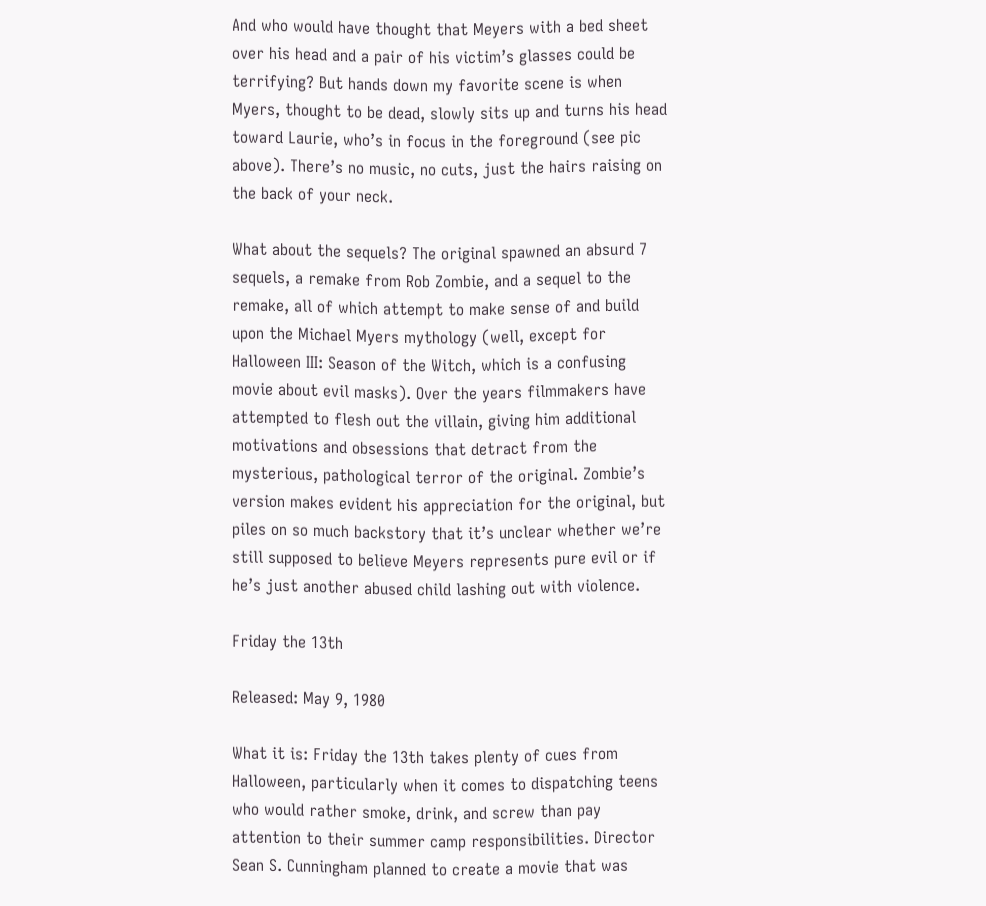And who would have thought that Meyers with a bed sheet over his head and a pair of his victim’s glasses could be terrifying? But hands down my favorite scene is when Myers, thought to be dead, slowly sits up and turns his head toward Laurie, who’s in focus in the foreground (see pic above). There’s no music, no cuts, just the hairs raising on the back of your neck.

What about the sequels? The original spawned an absurd 7 sequels, a remake from Rob Zombie, and a sequel to the remake, all of which attempt to make sense of and build upon the Michael Myers mythology (well, except for Halloween III: Season of the Witch, which is a confusing movie about evil masks). Over the years filmmakers have attempted to flesh out the villain, giving him additional motivations and obsessions that detract from the mysterious, pathological terror of the original. Zombie’s version makes evident his appreciation for the original, but piles on so much backstory that it’s unclear whether we’re still supposed to believe Meyers represents pure evil or if he’s just another abused child lashing out with violence.

Friday the 13th

Released: May 9, 1980

What it is: Friday the 13th takes plenty of cues from Halloween, particularly when it comes to dispatching teens who would rather smoke, drink, and screw than pay attention to their summer camp responsibilities. Director Sean S. Cunningham planned to create a movie that was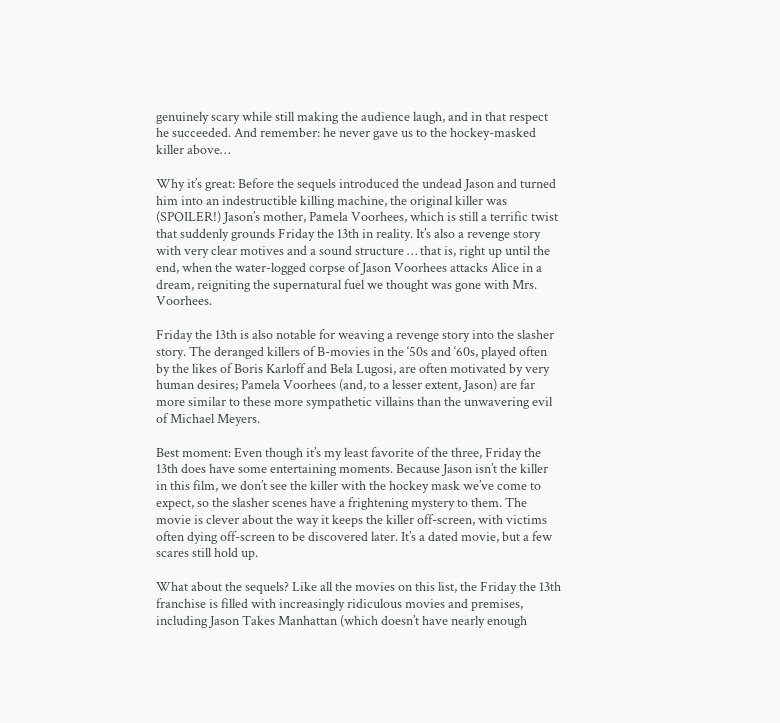genuinely scary while still making the audience laugh, and in that respect he succeeded. And remember: he never gave us to the hockey-masked killer above…

Why it’s great: Before the sequels introduced the undead Jason and turned him into an indestructible killing machine, the original killer was (SPOILER!) Jason’s mother, Pamela Voorhees, which is still a terrific twist that suddenly grounds Friday the 13th in reality. It’s also a revenge story with very clear motives and a sound structure … that is, right up until the end, when the water-logged corpse of Jason Voorhees attacks Alice in a dream, reigniting the supernatural fuel we thought was gone with Mrs. Voorhees.

Friday the 13th is also notable for weaving a revenge story into the slasher story. The deranged killers of B-movies in the ‘50s and ‘60s, played often by the likes of Boris Karloff and Bela Lugosi, are often motivated by very human desires; Pamela Voorhees (and, to a lesser extent, Jason) are far more similar to these more sympathetic villains than the unwavering evil of Michael Meyers.

Best moment: Even though it’s my least favorite of the three, Friday the 13th does have some entertaining moments. Because Jason isn’t the killer in this film, we don’t see the killer with the hockey mask we’ve come to expect, so the slasher scenes have a frightening mystery to them. The movie is clever about the way it keeps the killer off-screen, with victims often dying off-screen to be discovered later. It’s a dated movie, but a few scares still hold up.

What about the sequels? Like all the movies on this list, the Friday the 13th franchise is filled with increasingly ridiculous movies and premises, including Jason Takes Manhattan (which doesn’t have nearly enough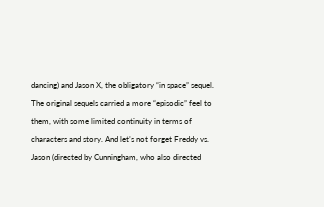dancing) and Jason X, the obligatory “in space” sequel. The original sequels carried a more “episodic” feel to them, with some limited continuity in terms of characters and story. And let’s not forget Freddy vs. Jason (directed by Cunningham, who also directed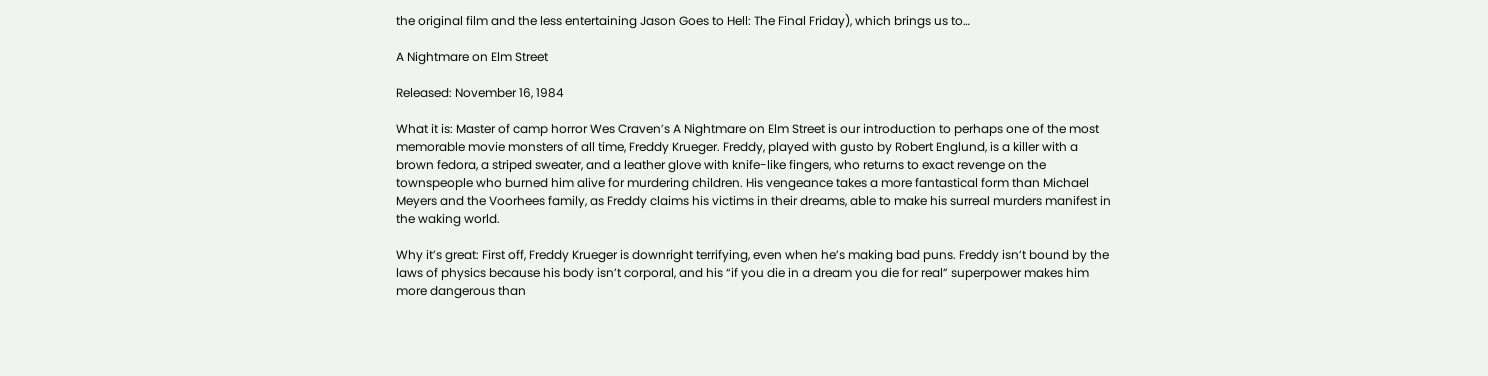the original film and the less entertaining Jason Goes to Hell: The Final Friday), which brings us to…

A Nightmare on Elm Street

Released: November 16, 1984

What it is: Master of camp horror Wes Craven’s A Nightmare on Elm Street is our introduction to perhaps one of the most memorable movie monsters of all time, Freddy Krueger. Freddy, played with gusto by Robert Englund, is a killer with a brown fedora, a striped sweater, and a leather glove with knife-like fingers, who returns to exact revenge on the townspeople who burned him alive for murdering children. His vengeance takes a more fantastical form than Michael Meyers and the Voorhees family, as Freddy claims his victims in their dreams, able to make his surreal murders manifest in the waking world.

Why it’s great: First off, Freddy Krueger is downright terrifying, even when he’s making bad puns. Freddy isn’t bound by the laws of physics because his body isn’t corporal, and his “if you die in a dream you die for real” superpower makes him more dangerous than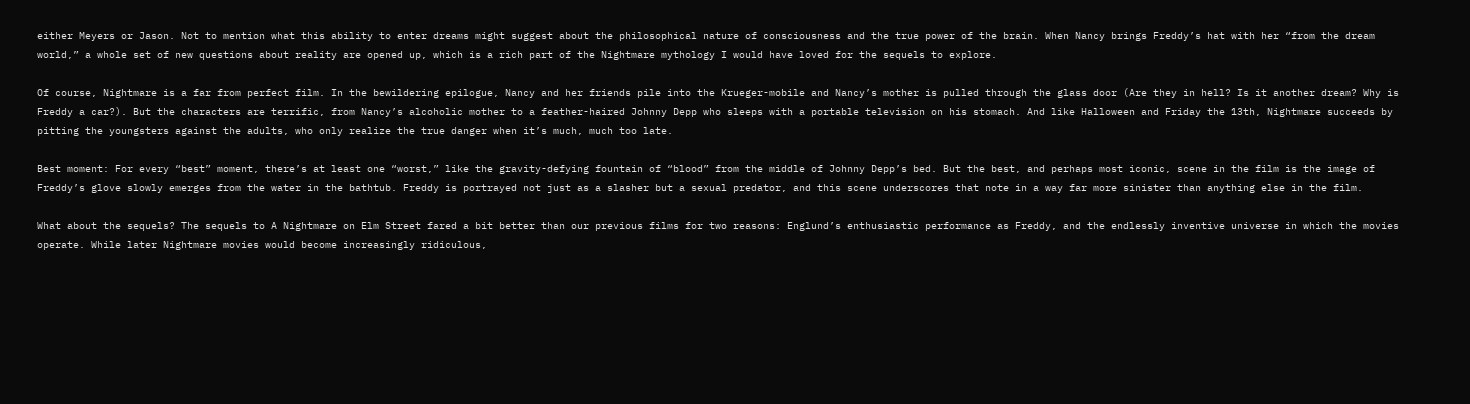either Meyers or Jason. Not to mention what this ability to enter dreams might suggest about the philosophical nature of consciousness and the true power of the brain. When Nancy brings Freddy’s hat with her “from the dream world,” a whole set of new questions about reality are opened up, which is a rich part of the Nightmare mythology I would have loved for the sequels to explore.

Of course, Nightmare is a far from perfect film. In the bewildering epilogue, Nancy and her friends pile into the Krueger-mobile and Nancy’s mother is pulled through the glass door (Are they in hell? Is it another dream? Why is Freddy a car?). But the characters are terrific, from Nancy’s alcoholic mother to a feather-haired Johnny Depp who sleeps with a portable television on his stomach. And like Halloween and Friday the 13th, Nightmare succeeds by pitting the youngsters against the adults, who only realize the true danger when it’s much, much too late.

Best moment: For every “best” moment, there’s at least one “worst,” like the gravity-defying fountain of “blood” from the middle of Johnny Depp’s bed. But the best, and perhaps most iconic, scene in the film is the image of Freddy’s glove slowly emerges from the water in the bathtub. Freddy is portrayed not just as a slasher but a sexual predator, and this scene underscores that note in a way far more sinister than anything else in the film.

What about the sequels? The sequels to A Nightmare on Elm Street fared a bit better than our previous films for two reasons: Englund’s enthusiastic performance as Freddy, and the endlessly inventive universe in which the movies operate. While later Nightmare movies would become increasingly ridiculous,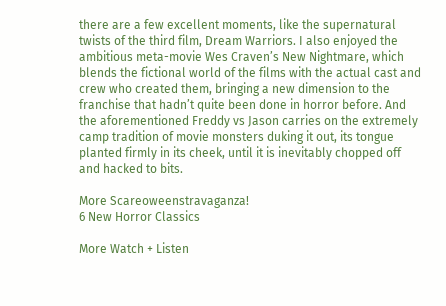there are a few excellent moments, like the supernatural twists of the third film, Dream Warriors. I also enjoyed the ambitious meta-movie Wes Craven’s New Nightmare, which blends the fictional world of the films with the actual cast and crew who created them, bringing a new dimension to the franchise that hadn’t quite been done in horror before. And the aforementioned Freddy vs Jason carries on the extremely camp tradition of movie monsters duking it out, its tongue planted firmly in its cheek, until it is inevitably chopped off and hacked to bits.

More Scareoweenstravaganza!
6 New Horror Classics

More Watch + Listen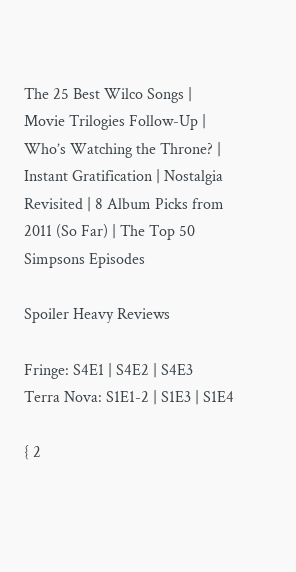The 25 Best Wilco Songs | Movie Trilogies Follow-Up | Who’s Watching the Throne? | Instant Gratification | Nostalgia Revisited | 8 Album Picks from 2011 (So Far) | The Top 50 Simpsons Episodes

Spoiler Heavy Reviews

Fringe: S4E1 | S4E2 | S4E3
Terra Nova: S1E1-2 | S1E3 | S1E4

{ 2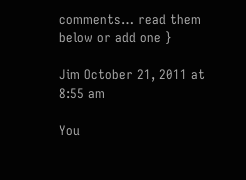comments… read them below or add one }

Jim October 21, 2011 at 8:55 am

You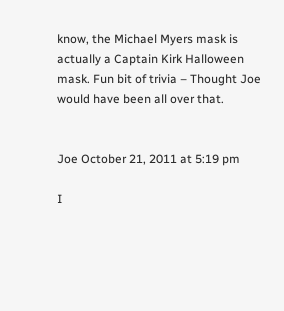know, the Michael Myers mask is actually a Captain Kirk Halloween mask. Fun bit of trivia – Thought Joe would have been all over that.


Joe October 21, 2011 at 5:19 pm

I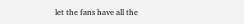let the fans have all the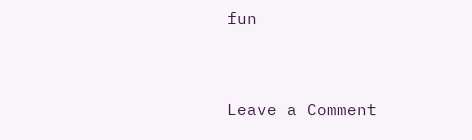fun


Leave a Comment